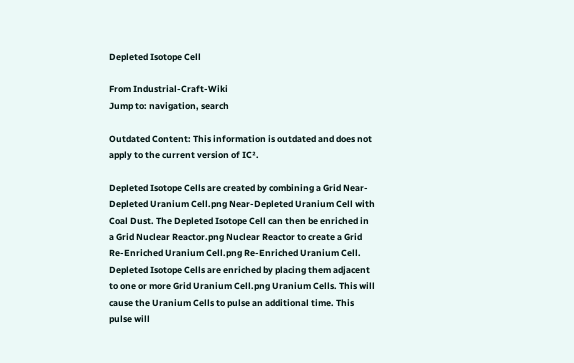Depleted Isotope Cell

From Industrial-Craft-Wiki
Jump to: navigation, search

Outdated Content: This information is outdated and does not apply to the current version of IC².

Depleted Isotope Cells are created by combining a Grid Near-Depleted Uranium Cell.png Near-Depleted Uranium Cell with Coal Dust. The Depleted Isotope Cell can then be enriched in a Grid Nuclear Reactor.png Nuclear Reactor to create a Grid Re-Enriched Uranium Cell.png Re-Enriched Uranium Cell. Depleted Isotope Cells are enriched by placing them adjacent to one or more Grid Uranium Cell.png Uranium Cells. This will cause the Uranium Cells to pulse an additional time. This pulse will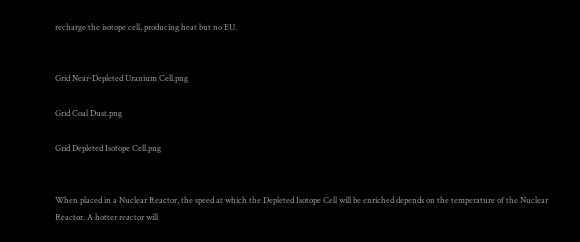recharge the isotope cell, producing heat but no EU.


Grid Near-Depleted Uranium Cell.png

Grid Coal Dust.png

Grid Depleted Isotope Cell.png


When placed in a Nuclear Reactor, the speed at which the Depleted Isotope Cell will be enriched depends on the temperature of the Nuclear Reactor. A hotter reactor will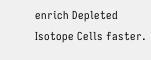enrich Depleted Isotope Cells faster.